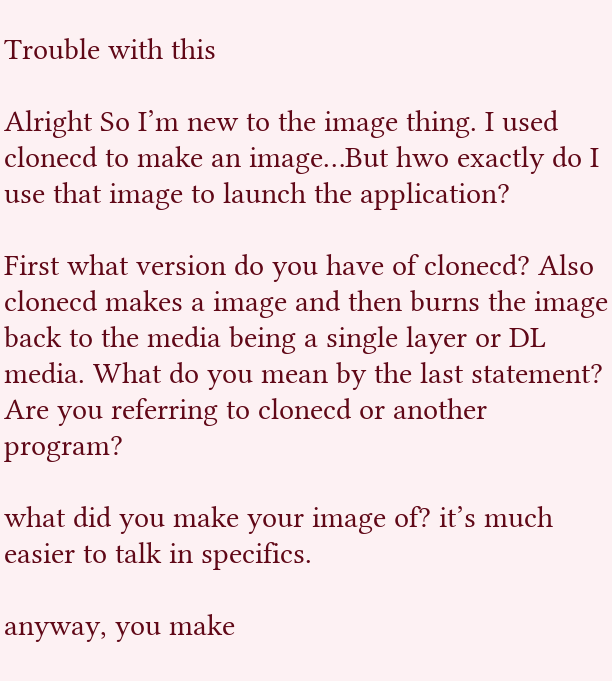Trouble with this

Alright So I’m new to the image thing. I used clonecd to make an image…But hwo exactly do I use that image to launch the application?

First what version do you have of clonecd? Also clonecd makes a image and then burns the image back to the media being a single layer or DL media. What do you mean by the last statement? Are you referring to clonecd or another program?

what did you make your image of? it’s much easier to talk in specifics.

anyway, you make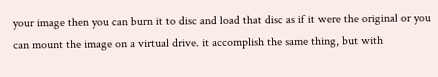your image then you can burn it to disc and load that disc as if it were the original or you can mount the image on a virtual drive. it accomplish the same thing, but with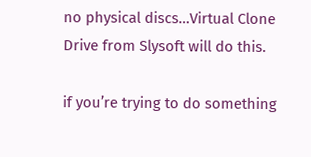no physical discs…Virtual Clone Drive from Slysoft will do this.

if you’re trying to do something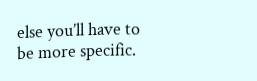else you’ll have to be more specific.